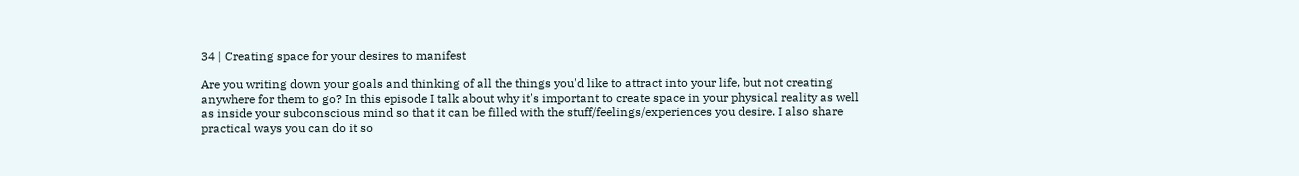34 | Creating space for your desires to manifest

Are you writing down your goals and thinking of all the things you'd like to attract into your life, but not creating anywhere for them to go? In this episode I talk about why it's important to create space in your physical reality as well as inside your subconscious mind so that it can be filled with the stuff/feelings/experiences you desire. I also share practical ways you can do it so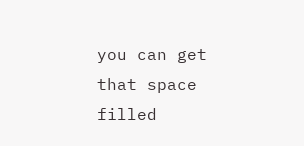you can get that space filled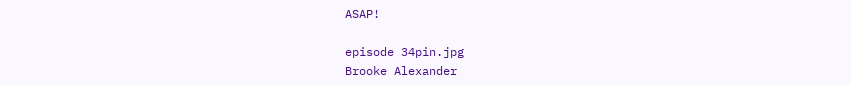ASAP!

episode 34pin.jpg
Brooke Alexander